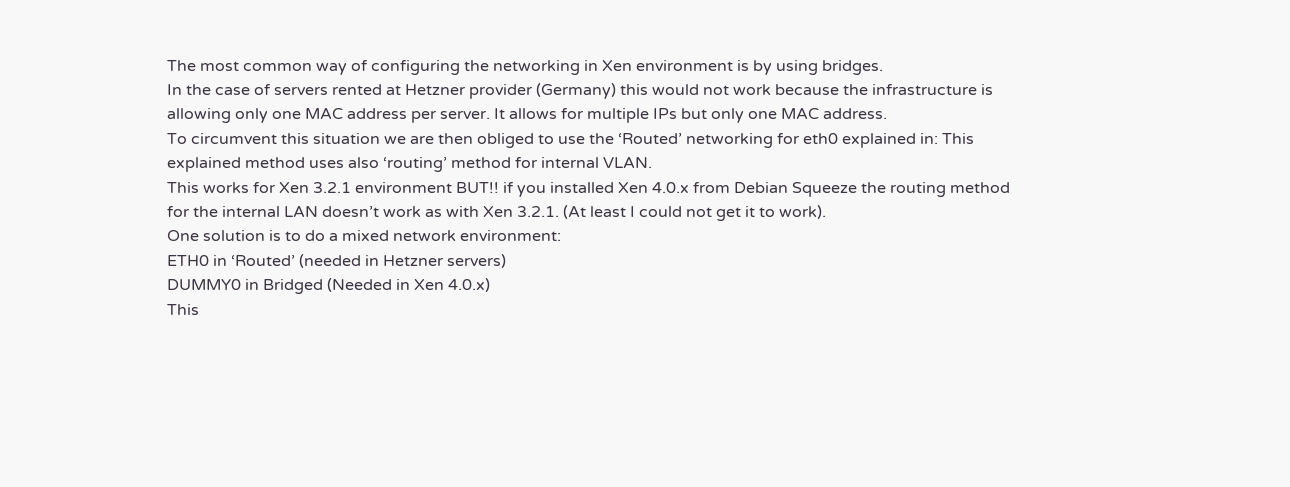The most common way of configuring the networking in Xen environment is by using bridges.
In the case of servers rented at Hetzner provider (Germany) this would not work because the infrastructure is allowing only one MAC address per server. It allows for multiple IPs but only one MAC address.
To circumvent this situation we are then obliged to use the ‘Routed’ networking for eth0 explained in: This explained method uses also ‘routing’ method for internal VLAN.
This works for Xen 3.2.1 environment BUT!! if you installed Xen 4.0.x from Debian Squeeze the routing method for the internal LAN doesn’t work as with Xen 3.2.1. (At least I could not get it to work).
One solution is to do a mixed network environment:
ETH0 in ‘Routed’ (needed in Hetzner servers)
DUMMY0 in Bridged (Needed in Xen 4.0.x)
This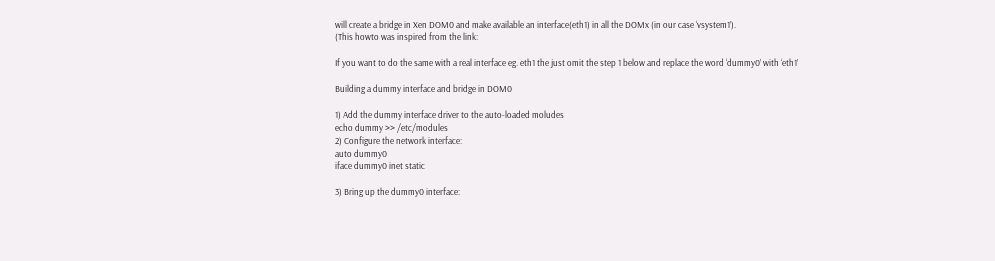will create a bridge in Xen DOM0 and make available an interface(eth1) in all the DOMx (in our case ‘vsystem1’).
(This howto was inspired from the link:

If you want to do the same with a real interface eg. eth1 the just omit the step 1 below and replace the word ‘dummy0’ with ‘eth1’

Building a dummy interface and bridge in DOM0

1) Add the dummy interface driver to the auto-loaded moludes
echo dummy >> /etc/modules
2) Configure the network interface:
auto dummy0
iface dummy0 inet static

3) Bring up the dummy0 interface: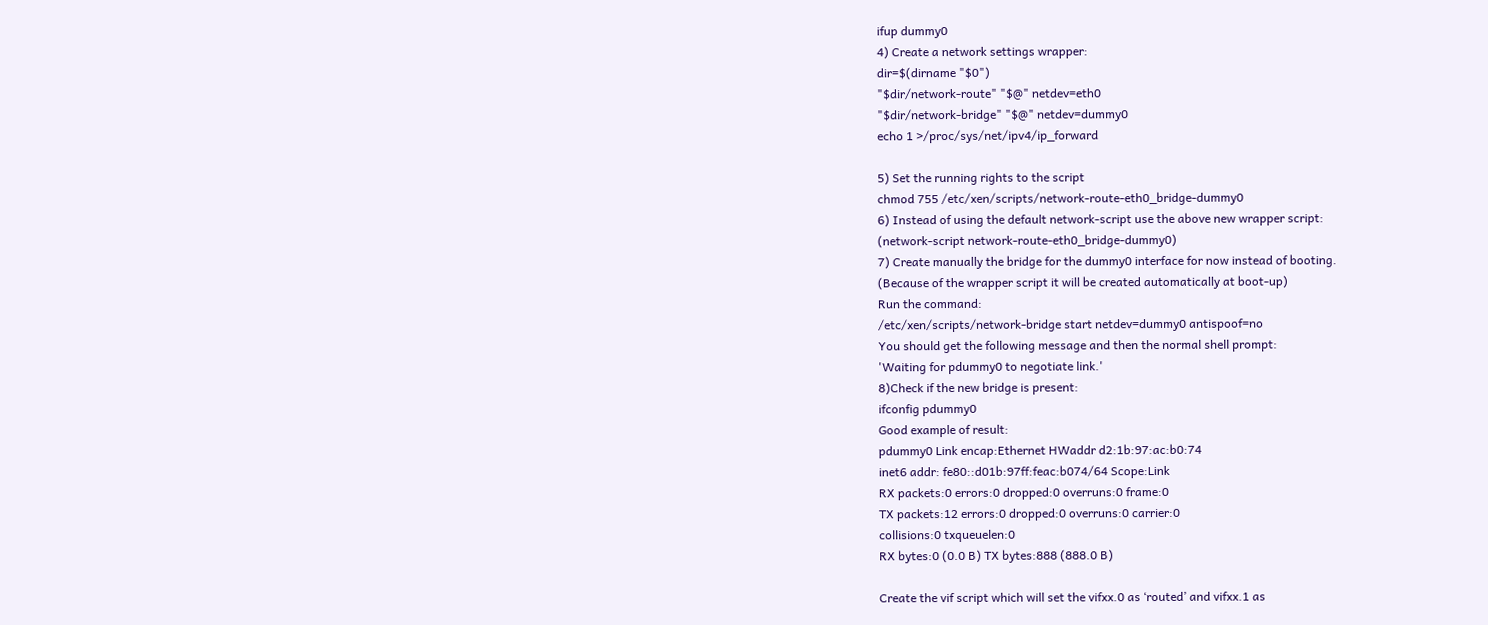ifup dummy0
4) Create a network settings wrapper:
dir=$(dirname "$0")
"$dir/network-route" "$@" netdev=eth0
"$dir/network-bridge" "$@" netdev=dummy0
echo 1 >/proc/sys/net/ipv4/ip_forward

5) Set the running rights to the script
chmod 755 /etc/xen/scripts/network-route-eth0_bridge-dummy0
6) Instead of using the default network-script use the above new wrapper script:
(network-script network-route-eth0_bridge-dummy0)
7) Create manually the bridge for the dummy0 interface for now instead of booting.
(Because of the wrapper script it will be created automatically at boot-up)
Run the command:
/etc/xen/scripts/network-bridge start netdev=dummy0 antispoof=no
You should get the following message and then the normal shell prompt:
'Waiting for pdummy0 to negotiate link.'
8)Check if the new bridge is present:
ifconfig pdummy0
Good example of result:
pdummy0 Link encap:Ethernet HWaddr d2:1b:97:ac:b0:74
inet6 addr: fe80::d01b:97ff:feac:b074/64 Scope:Link
RX packets:0 errors:0 dropped:0 overruns:0 frame:0
TX packets:12 errors:0 dropped:0 overruns:0 carrier:0
collisions:0 txqueuelen:0
RX bytes:0 (0.0 B) TX bytes:888 (888.0 B)

Create the vif script which will set the vifxx.0 as ‘routed’ and vifxx.1 as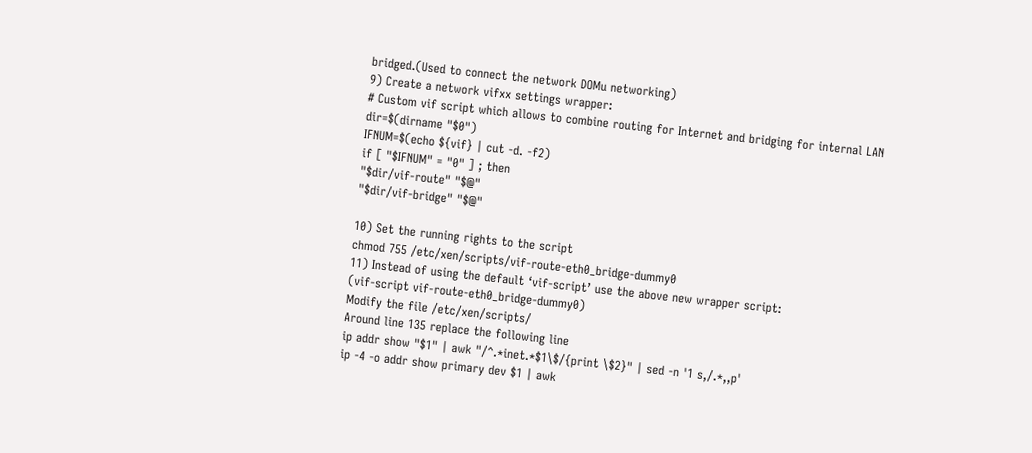bridged.(Used to connect the network DOMu networking)
9) Create a network vifxx settings wrapper:
# Custom vif script which allows to combine routing for Internet and bridging for internal LAN
dir=$(dirname "$0")
IFNUM=$(echo ${vif} | cut -d. -f2)
if [ "$IFNUM" = "0" ] ; then
"$dir/vif-route" "$@"
"$dir/vif-bridge" "$@"

10) Set the running rights to the script
chmod 755 /etc/xen/scripts/vif-route-eth0_bridge-dummy0
11) Instead of using the default ‘vif-script’ use the above new wrapper script:
(vif-script vif-route-eth0_bridge-dummy0)
Modify the file /etc/xen/scripts/
Around line 135 replace the following line
ip addr show "$1" | awk "/^.*inet.*$1\$/{print \$2}" | sed -n '1 s,/.*,,p'
ip -4 -o addr show primary dev $1 | awk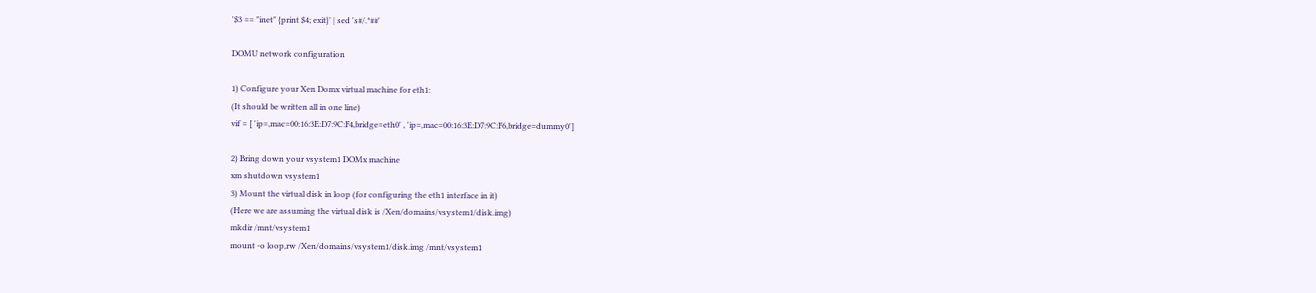'$3 == "inet" {print $4; exit}' | sed 's#/.*##'

DOMU network configuration

1) Configure your Xen Domx virtual machine for eth1:
(It should be written all in one line)
vif = [ 'ip=,mac=00:16:3E:D7:9C:F4,bridge=eth0' , 'ip=,mac=00:16:3E:D7:9C:F6,bridge=dummy0']

2) Bring down your vsystem1 DOMx machine
xm shutdown vsystem1
3) Mount the virtual disk in loop (for configuring the eth1 interface in it)
(Here we are assuming the virtual disk is /Xen/domains/vsystem1/disk.img)
mkdir /mnt/vsystem1
mount -o loop,rw /Xen/domains/vsystem1/disk.img /mnt/vsystem1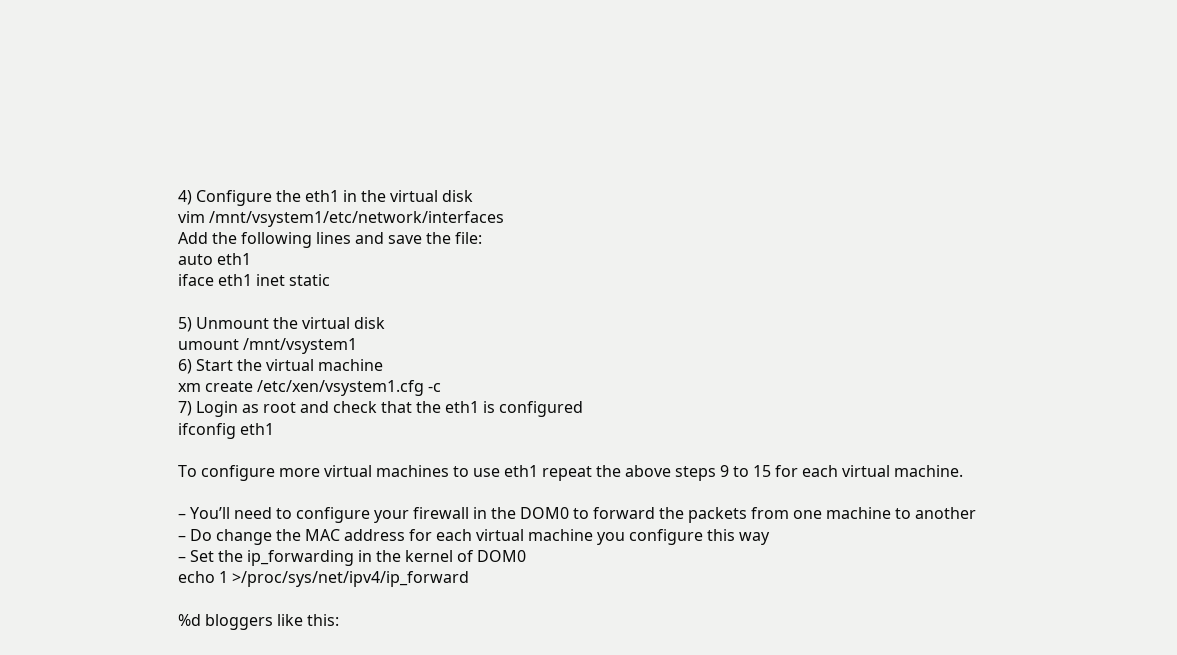4) Configure the eth1 in the virtual disk
vim /mnt/vsystem1/etc/network/interfaces
Add the following lines and save the file:
auto eth1
iface eth1 inet static

5) Unmount the virtual disk
umount /mnt/vsystem1
6) Start the virtual machine
xm create /etc/xen/vsystem1.cfg -c
7) Login as root and check that the eth1 is configured
ifconfig eth1

To configure more virtual machines to use eth1 repeat the above steps 9 to 15 for each virtual machine.

– You’ll need to configure your firewall in the DOM0 to forward the packets from one machine to another
– Do change the MAC address for each virtual machine you configure this way
– Set the ip_forwarding in the kernel of DOM0
echo 1 >/proc/sys/net/ipv4/ip_forward

%d bloggers like this: